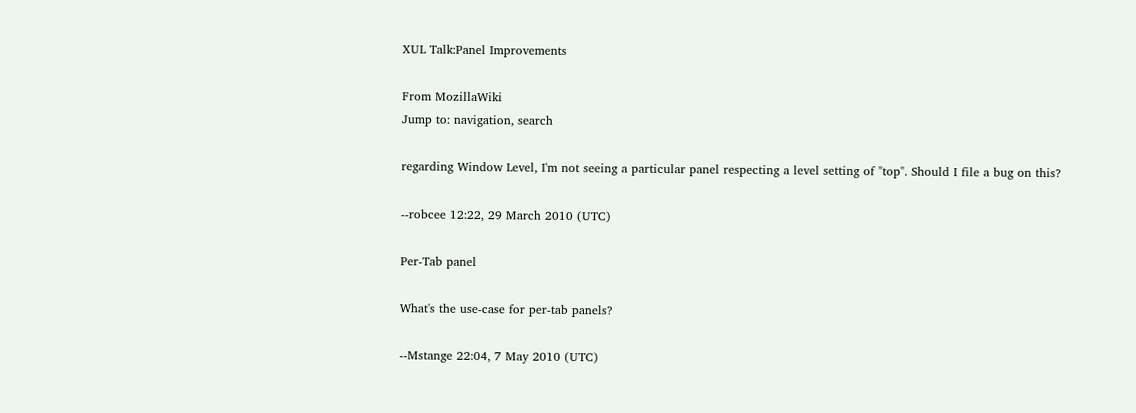XUL Talk:Panel Improvements

From MozillaWiki
Jump to: navigation, search

regarding Window Level, I'm not seeing a particular panel respecting a level setting of "top". Should I file a bug on this?

--robcee 12:22, 29 March 2010 (UTC)

Per-Tab panel

What's the use-case for per-tab panels?

--Mstange 22:04, 7 May 2010 (UTC)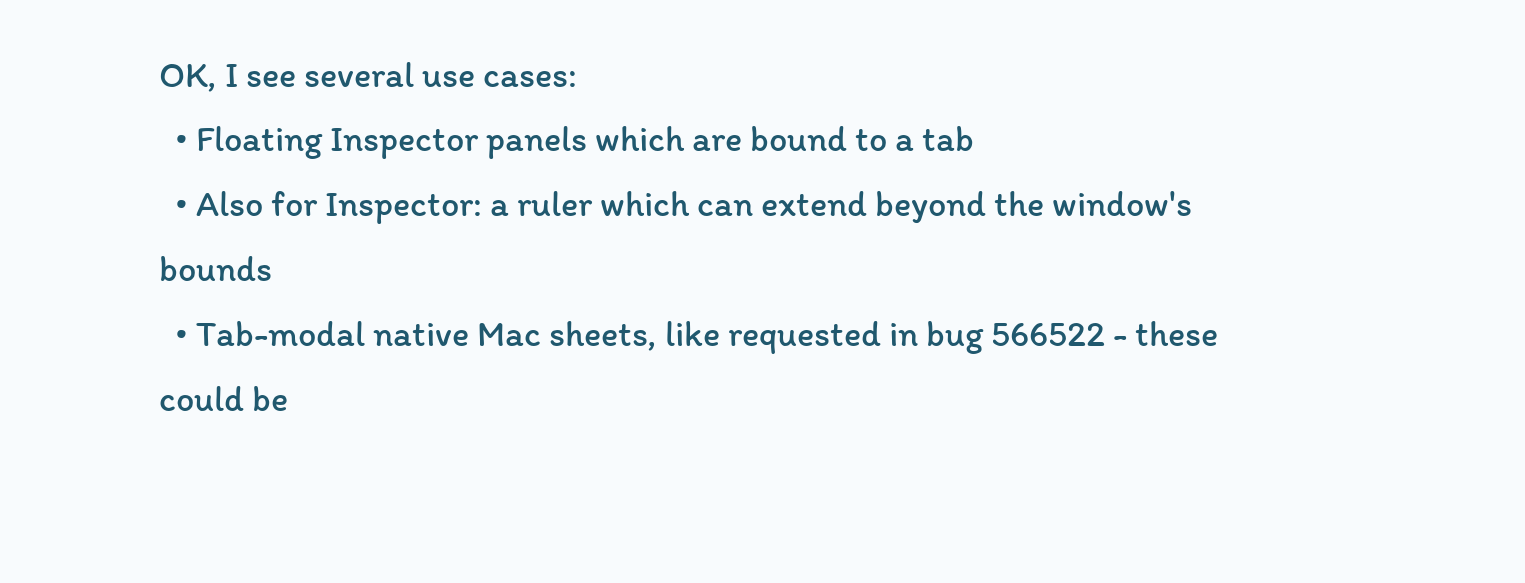OK, I see several use cases:
  • Floating Inspector panels which are bound to a tab
  • Also for Inspector: a ruler which can extend beyond the window's bounds
  • Tab-modal native Mac sheets, like requested in bug 566522 - these could be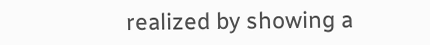realized by showing a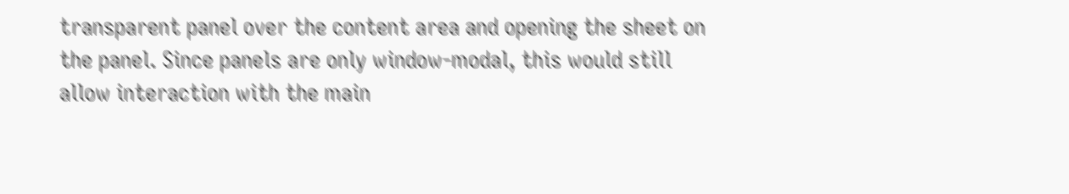transparent panel over the content area and opening the sheet on the panel. Since panels are only window-modal, this would still allow interaction with the main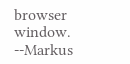browser window.
--Markus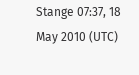Stange 07:37, 18 May 2010 (UTC)